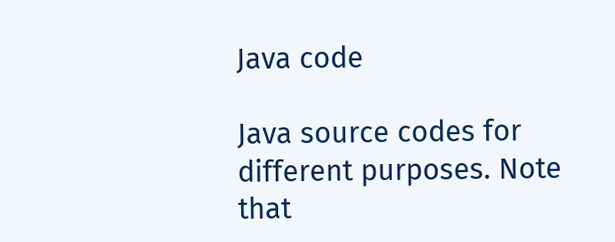Java code

Java source codes for different purposes. Note that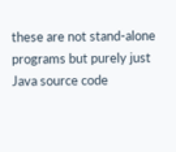these are not stand-alone programs but purely just Java source code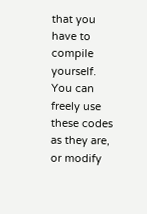that you have to compile yourself. You can freely use these codes as they are, or modify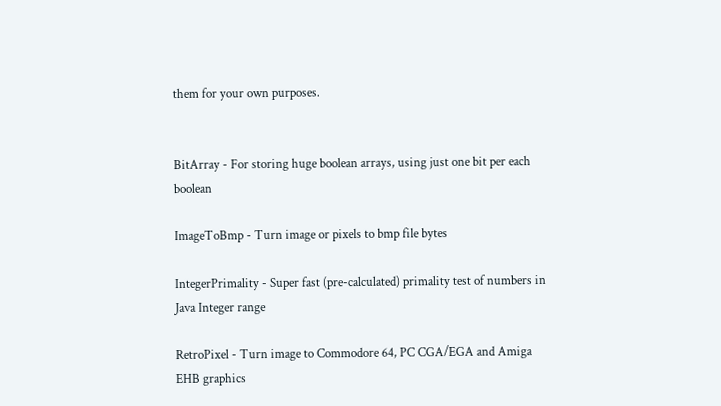them for your own purposes.


BitArray - For storing huge boolean arrays, using just one bit per each boolean

ImageToBmp - Turn image or pixels to bmp file bytes

IntegerPrimality - Super fast (pre-calculated) primality test of numbers in Java Integer range

RetroPixel - Turn image to Commodore 64, PC CGA/EGA and Amiga EHB graphics